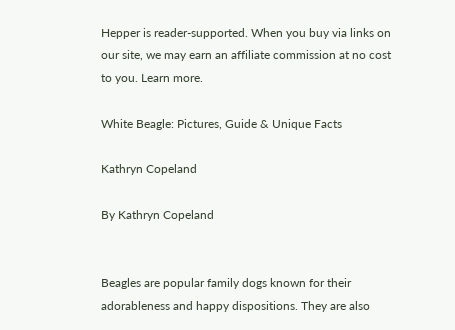Hepper is reader-supported. When you buy via links on our site, we may earn an affiliate commission at no cost to you. Learn more.

White Beagle: Pictures, Guide & Unique Facts

Kathryn Copeland

By Kathryn Copeland


Beagles are popular family dogs known for their adorableness and happy dispositions. They are also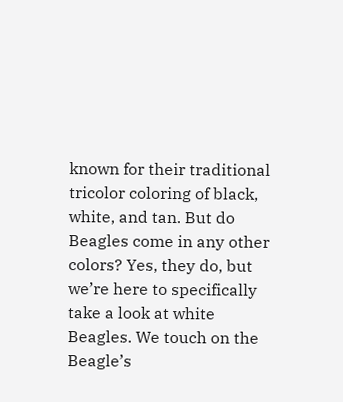known for their traditional tricolor coloring of black, white, and tan. But do Beagles come in any other colors? Yes, they do, but we’re here to specifically take a look at white Beagles. We touch on the Beagle’s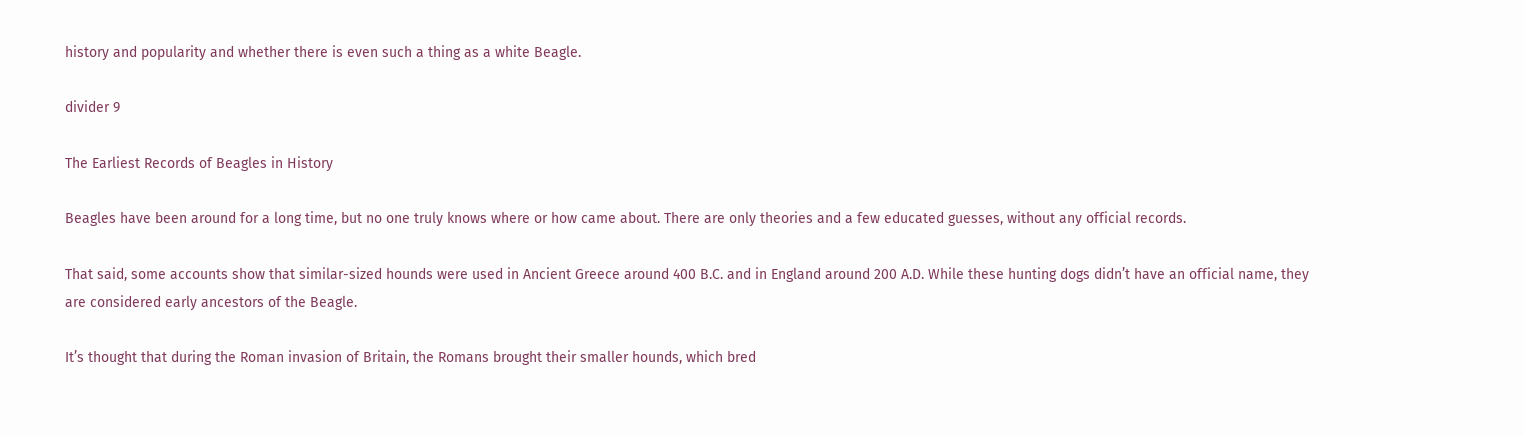history and popularity and whether there is even such a thing as a white Beagle.

divider 9

The Earliest Records of Beagles in History

Beagles have been around for a long time, but no one truly knows where or how came about. There are only theories and a few educated guesses, without any official records.

That said, some accounts show that similar-sized hounds were used in Ancient Greece around 400 B.C. and in England around 200 A.D. While these hunting dogs didn’t have an official name, they are considered early ancestors of the Beagle.

It’s thought that during the Roman invasion of Britain, the Romans brought their smaller hounds, which bred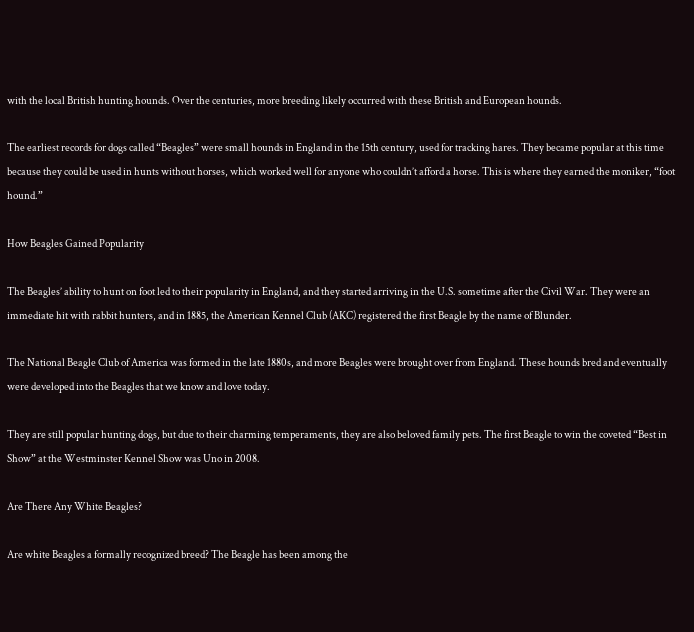with the local British hunting hounds. Over the centuries, more breeding likely occurred with these British and European hounds.

The earliest records for dogs called “Beagles” were small hounds in England in the 15th century, used for tracking hares. They became popular at this time because they could be used in hunts without horses, which worked well for anyone who couldn’t afford a horse. This is where they earned the moniker, “foot hound.”

How Beagles Gained Popularity

The Beagles’ ability to hunt on foot led to their popularity in England, and they started arriving in the U.S. sometime after the Civil War. They were an immediate hit with rabbit hunters, and in 1885, the American Kennel Club (AKC) registered the first Beagle by the name of Blunder.

The National Beagle Club of America was formed in the late 1880s, and more Beagles were brought over from England. These hounds bred and eventually were developed into the Beagles that we know and love today.

They are still popular hunting dogs, but due to their charming temperaments, they are also beloved family pets. The first Beagle to win the coveted “Best in Show” at the Westminster Kennel Show was Uno in 2008.

Are There Any White Beagles?

Are white Beagles a formally recognized breed? The Beagle has been among the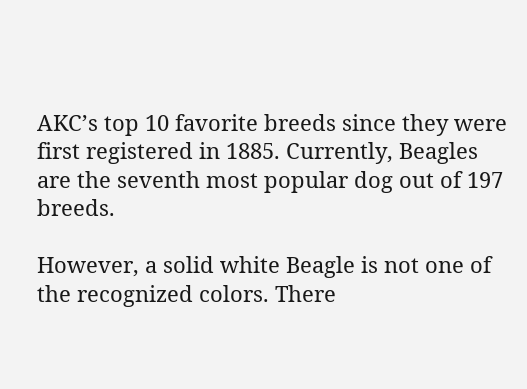AKC’s top 10 favorite breeds since they were first registered in 1885. Currently, Beagles are the seventh most popular dog out of 197 breeds.

However, a solid white Beagle is not one of the recognized colors. There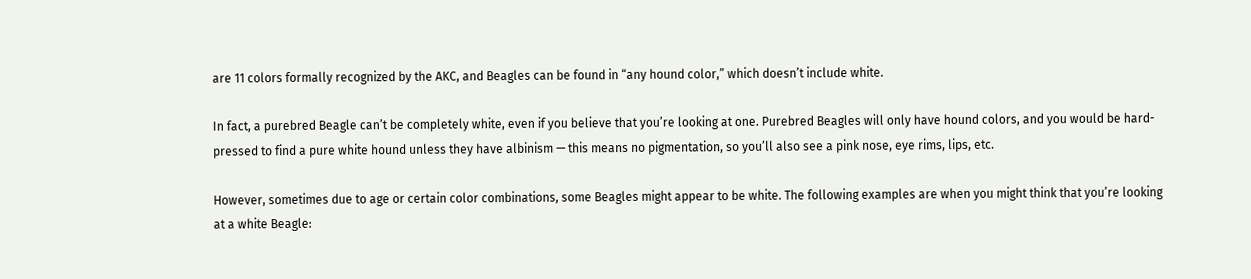are 11 colors formally recognized by the AKC, and Beagles can be found in “any hound color,” which doesn’t include white.

In fact, a purebred Beagle can’t be completely white, even if you believe that you’re looking at one. Purebred Beagles will only have hound colors, and you would be hard-pressed to find a pure white hound unless they have albinism — this means no pigmentation, so you’ll also see a pink nose, eye rims, lips, etc.

However, sometimes due to age or certain color combinations, some Beagles might appear to be white. The following examples are when you might think that you’re looking at a white Beagle: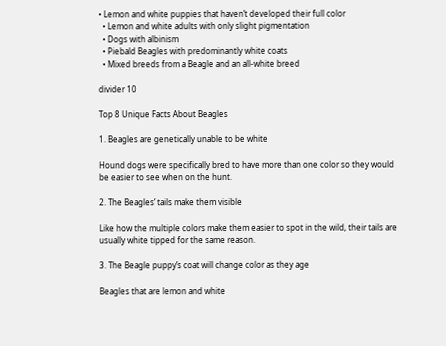• Lemon and white puppies that haven’t developed their full color
  • Lemon and white adults with only slight pigmentation
  • Dogs with albinism
  • Piebald Beagles with predominantly white coats
  • Mixed breeds from a Beagle and an all-white breed

divider 10

Top 8 Unique Facts About Beagles

1. Beagles are genetically unable to be white

Hound dogs were specifically bred to have more than one color so they would be easier to see when on the hunt.

2. The Beagles’ tails make them visible

Like how the multiple colors make them easier to spot in the wild, their tails are usually white tipped for the same reason.

3. The Beagle puppy’s coat will change color as they age

Beagles that are lemon and white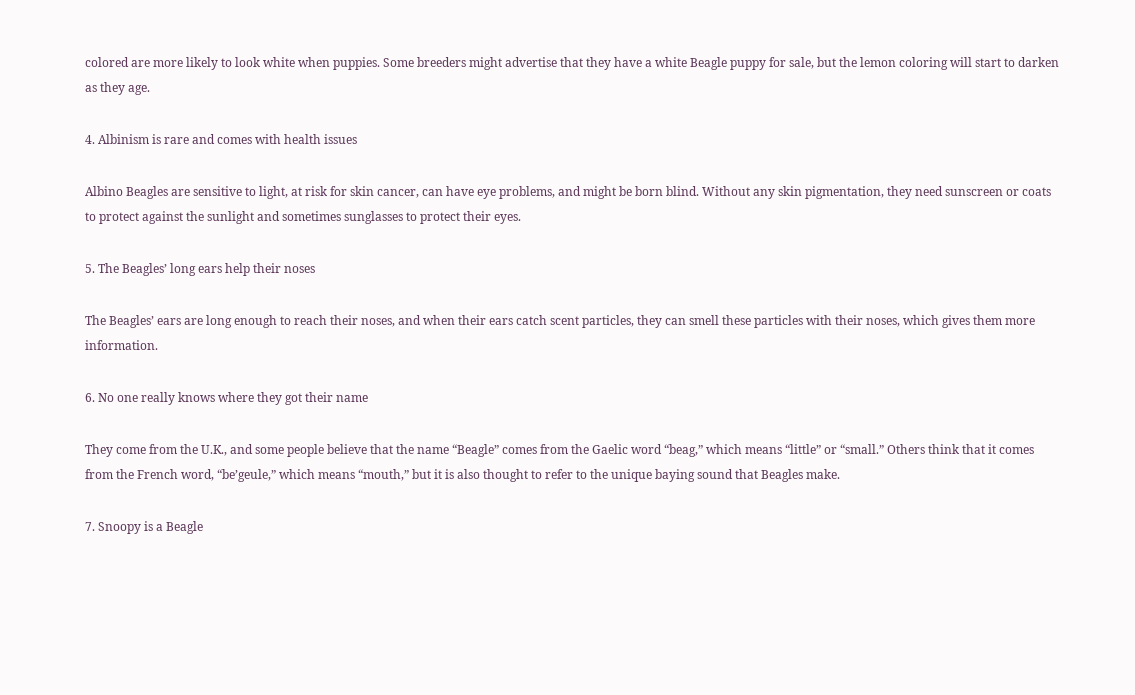colored are more likely to look white when puppies. Some breeders might advertise that they have a white Beagle puppy for sale, but the lemon coloring will start to darken as they age.

4. Albinism is rare and comes with health issues

Albino Beagles are sensitive to light, at risk for skin cancer, can have eye problems, and might be born blind. Without any skin pigmentation, they need sunscreen or coats to protect against the sunlight and sometimes sunglasses to protect their eyes.

5. The Beagles’ long ears help their noses

The Beagles’ ears are long enough to reach their noses, and when their ears catch scent particles, they can smell these particles with their noses, which gives them more information.

6. No one really knows where they got their name

They come from the U.K., and some people believe that the name “Beagle” comes from the Gaelic word “beag,” which means “little” or “small.” Others think that it comes from the French word, “be’geule,” which means “mouth,” but it is also thought to refer to the unique baying sound that Beagles make.

7. Snoopy is a Beagle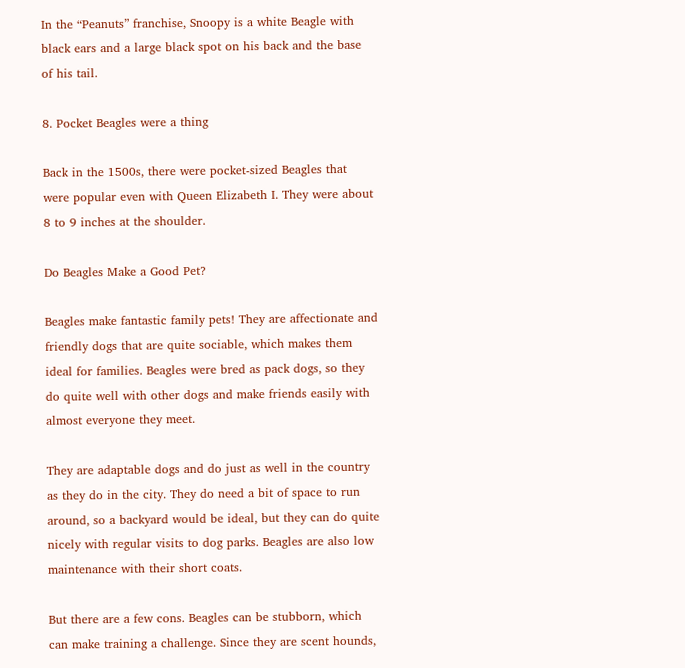In the “Peanuts” franchise, Snoopy is a white Beagle with black ears and a large black spot on his back and the base of his tail.

8. Pocket Beagles were a thing

Back in the 1500s, there were pocket-sized Beagles that were popular even with Queen Elizabeth I. They were about 8 to 9 inches at the shoulder.

Do Beagles Make a Good Pet?

Beagles make fantastic family pets! They are affectionate and friendly dogs that are quite sociable, which makes them ideal for families. Beagles were bred as pack dogs, so they do quite well with other dogs and make friends easily with almost everyone they meet.

They are adaptable dogs and do just as well in the country as they do in the city. They do need a bit of space to run around, so a backyard would be ideal, but they can do quite nicely with regular visits to dog parks. Beagles are also low maintenance with their short coats.

But there are a few cons. Beagles can be stubborn, which can make training a challenge. Since they are scent hounds,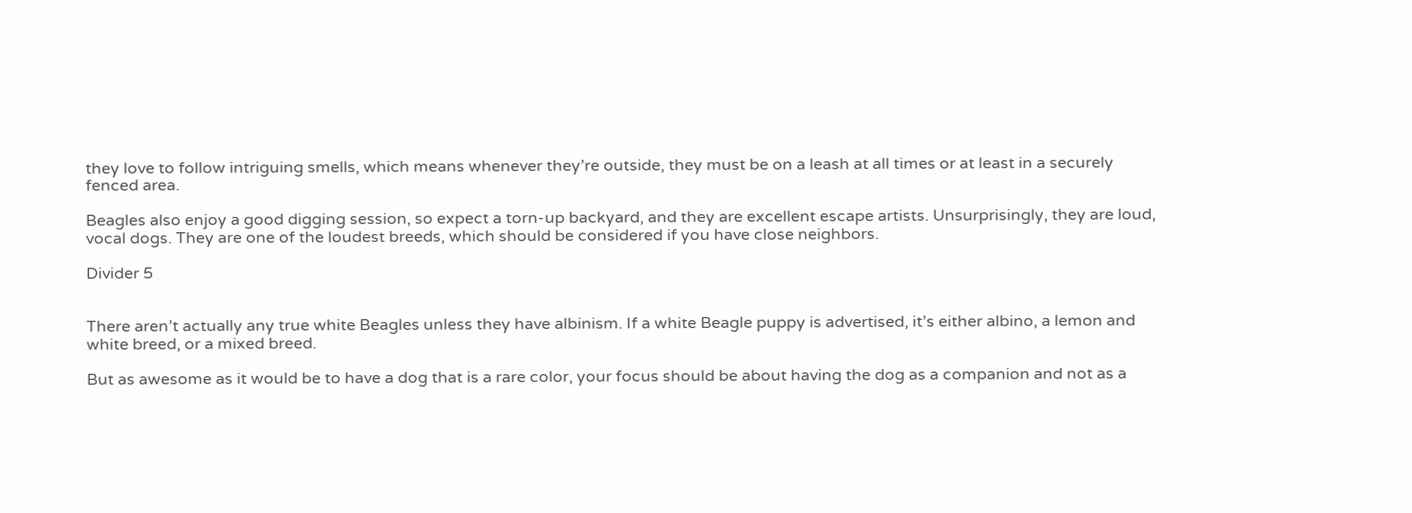they love to follow intriguing smells, which means whenever they’re outside, they must be on a leash at all times or at least in a securely fenced area.

Beagles also enjoy a good digging session, so expect a torn-up backyard, and they are excellent escape artists. Unsurprisingly, they are loud, vocal dogs. They are one of the loudest breeds, which should be considered if you have close neighbors.

Divider 5


There aren’t actually any true white Beagles unless they have albinism. If a white Beagle puppy is advertised, it’s either albino, a lemon and white breed, or a mixed breed.

But as awesome as it would be to have a dog that is a rare color, your focus should be about having the dog as a companion and not as a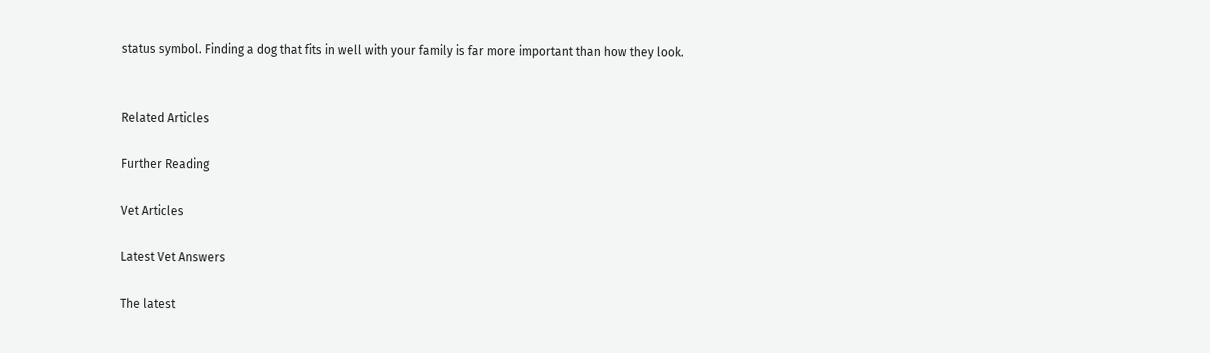status symbol. Finding a dog that fits in well with your family is far more important than how they look.


Related Articles

Further Reading

Vet Articles

Latest Vet Answers

The latest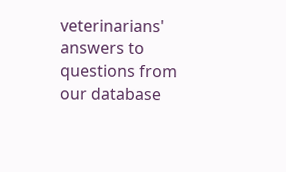veterinarians' answers to questions from our database